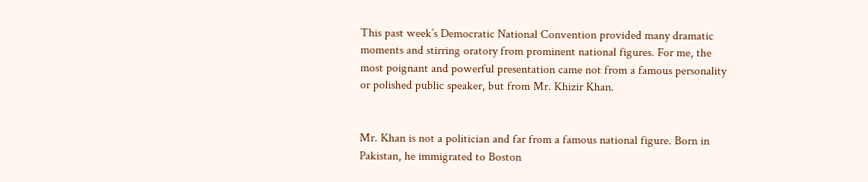This past week’s Democratic National Convention provided many dramatic moments and stirring oratory from prominent national figures. For me, the most poignant and powerful presentation came not from a famous personality or polished public speaker, but from Mr. Khizir Khan.


Mr. Khan is not a politician and far from a famous national figure. Born in Pakistan, he immigrated to Boston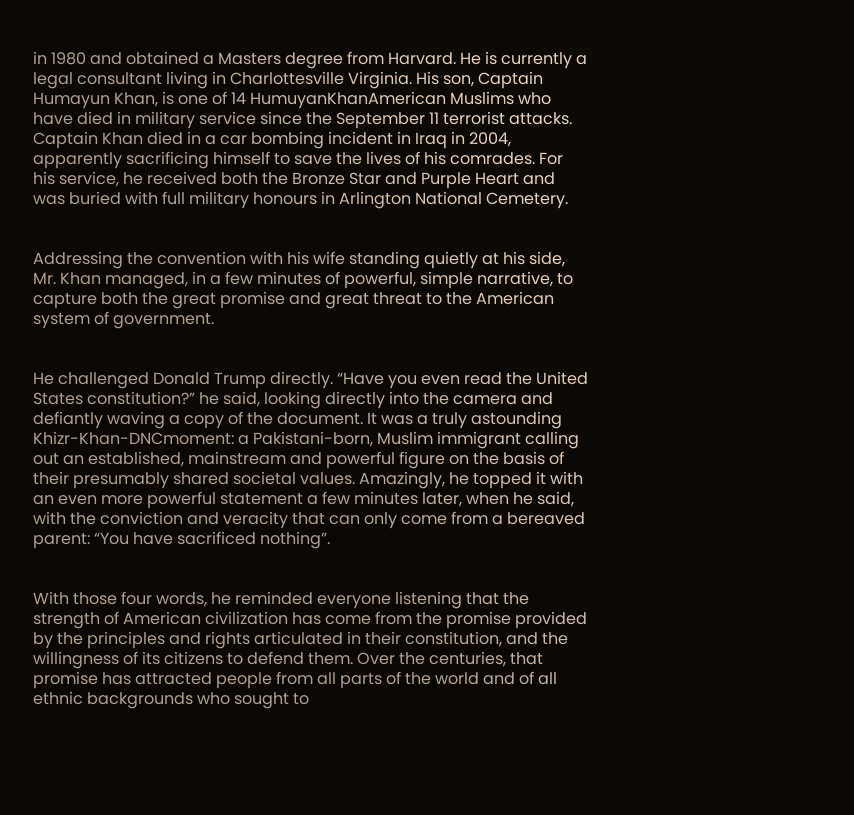in 1980 and obtained a Masters degree from Harvard. He is currently a legal consultant living in Charlottesville Virginia. His son, Captain Humayun Khan, is one of 14 HumuyanKhanAmerican Muslims who have died in military service since the September 11 terrorist attacks. Captain Khan died in a car bombing incident in Iraq in 2004, apparently sacrificing himself to save the lives of his comrades. For his service, he received both the Bronze Star and Purple Heart and was buried with full military honours in Arlington National Cemetery.


Addressing the convention with his wife standing quietly at his side, Mr. Khan managed, in a few minutes of powerful, simple narrative, to capture both the great promise and great threat to the American system of government.


He challenged Donald Trump directly. “Have you even read the United States constitution?” he said, looking directly into the camera and defiantly waving a copy of the document. It was a truly astounding Khizr-Khan-DNCmoment: a Pakistani-born, Muslim immigrant calling out an established, mainstream and powerful figure on the basis of their presumably shared societal values. Amazingly, he topped it with an even more powerful statement a few minutes later, when he said, with the conviction and veracity that can only come from a bereaved parent: “You have sacrificed nothing”.


With those four words, he reminded everyone listening that the strength of American civilization has come from the promise provided by the principles and rights articulated in their constitution, and the willingness of its citizens to defend them. Over the centuries, that promise has attracted people from all parts of the world and of all ethnic backgrounds who sought to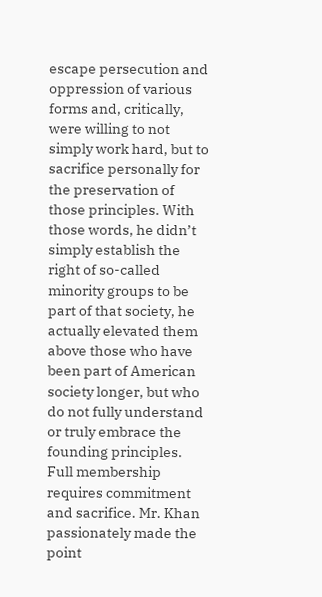escape persecution and oppression of various forms and, critically, were willing to not simply work hard, but to sacrifice personally for the preservation of those principles. With those words, he didn’t simply establish the right of so-called minority groups to be part of that society, he actually elevated them above those who have been part of American society longer, but who do not fully understand or truly embrace the founding principles. Full membership requires commitment and sacrifice. Mr. Khan passionately made the point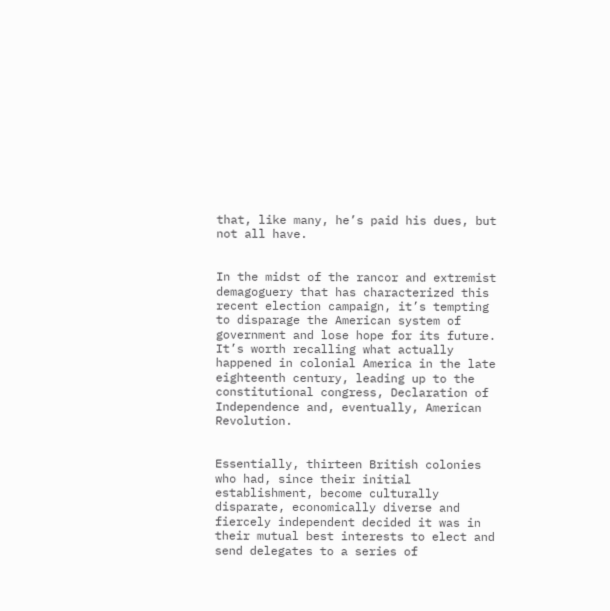that, like many, he’s paid his dues, but not all have.


In the midst of the rancor and extremist demagoguery that has characterized this recent election campaign, it’s tempting to disparage the American system of government and lose hope for its future. It’s worth recalling what actually happened in colonial America in the late eighteenth century, leading up to the constitutional congress, Declaration of Independence and, eventually, American Revolution.


Essentially, thirteen British colonies who had, since their initial establishment, become culturally disparate, economically diverse and fiercely independent decided it was in their mutual best interests to elect and send delegates to a series of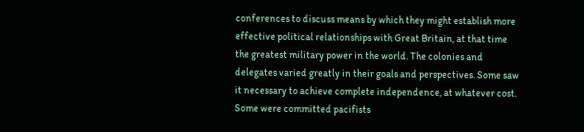conferences to discuss means by which they might establish more effective political relationships with Great Britain, at that time the greatest military power in the world. The colonies and delegates varied greatly in their goals and perspectives. Some saw it necessary to achieve complete independence, at whatever cost. Some were committed pacifists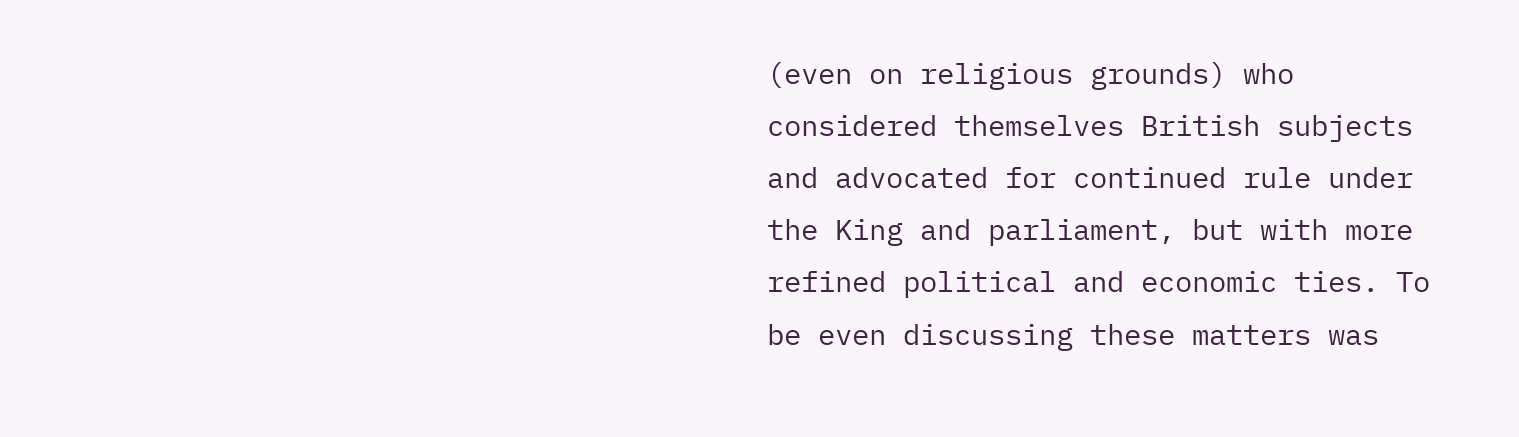(even on religious grounds) who considered themselves British subjects and advocated for continued rule under the King and parliament, but with more refined political and economic ties. To be even discussing these matters was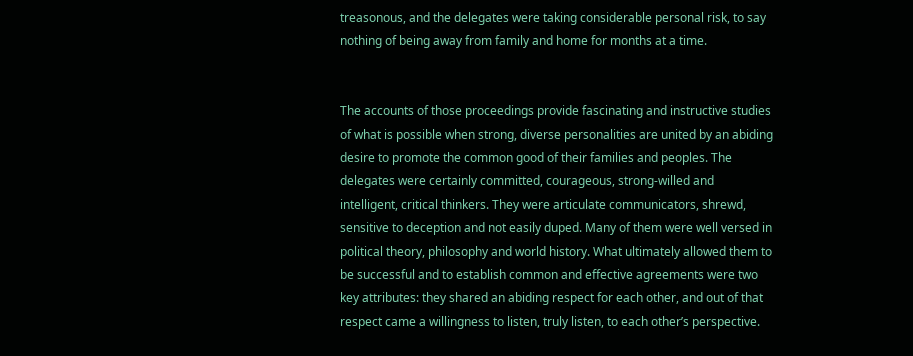treasonous, and the delegates were taking considerable personal risk, to say nothing of being away from family and home for months at a time.


The accounts of those proceedings provide fascinating and instructive studies of what is possible when strong, diverse personalities are united by an abiding desire to promote the common good of their families and peoples. The delegates were certainly committed, courageous, strong-willed and intelligent, critical thinkers. They were articulate communicators, shrewd, sensitive to deception and not easily duped. Many of them were well versed in political theory, philosophy and world history. What ultimately allowed them to be successful and to establish common and effective agreements were two key attributes: they shared an abiding respect for each other, and out of that respect came a willingness to listen, truly listen, to each other’s perspective.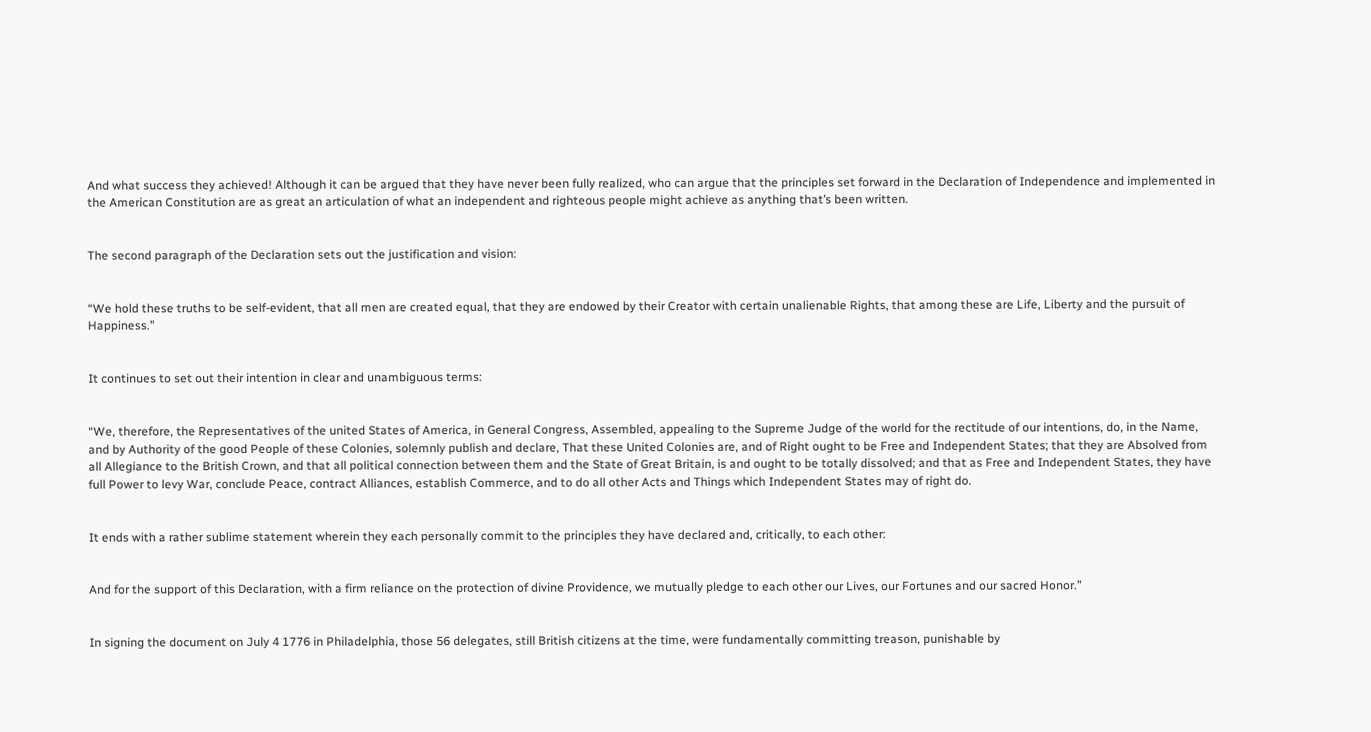And what success they achieved! Although it can be argued that they have never been fully realized, who can argue that the principles set forward in the Declaration of Independence and implemented in the American Constitution are as great an articulation of what an independent and righteous people might achieve as anything that’s been written.


The second paragraph of the Declaration sets out the justification and vision:


“We hold these truths to be self-evident, that all men are created equal, that they are endowed by their Creator with certain unalienable Rights, that among these are Life, Liberty and the pursuit of Happiness.”


It continues to set out their intention in clear and unambiguous terms:


“We, therefore, the Representatives of the united States of America, in General Congress, Assembled, appealing to the Supreme Judge of the world for the rectitude of our intentions, do, in the Name, and by Authority of the good People of these Colonies, solemnly publish and declare, That these United Colonies are, and of Right ought to be Free and Independent States; that they are Absolved from all Allegiance to the British Crown, and that all political connection between them and the State of Great Britain, is and ought to be totally dissolved; and that as Free and Independent States, they have full Power to levy War, conclude Peace, contract Alliances, establish Commerce, and to do all other Acts and Things which Independent States may of right do.


It ends with a rather sublime statement wherein they each personally commit to the principles they have declared and, critically, to each other:


And for the support of this Declaration, with a firm reliance on the protection of divine Providence, we mutually pledge to each other our Lives, our Fortunes and our sacred Honor.”


In signing the document on July 4 1776 in Philadelphia, those 56 delegates, still British citizens at the time, were fundamentally committing treason, punishable by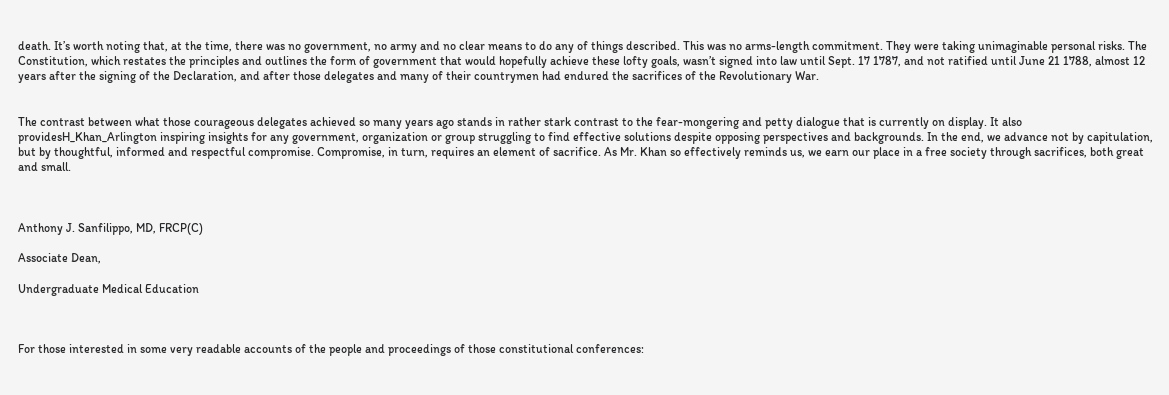death. It’s worth noting that, at the time, there was no government, no army and no clear means to do any of things described. This was no arms-length commitment. They were taking unimaginable personal risks. The Constitution, which restates the principles and outlines the form of government that would hopefully achieve these lofty goals, wasn’t signed into law until Sept. 17 1787, and not ratified until June 21 1788, almost 12 years after the signing of the Declaration, and after those delegates and many of their countrymen had endured the sacrifices of the Revolutionary War.


The contrast between what those courageous delegates achieved so many years ago stands in rather stark contrast to the fear-mongering and petty dialogue that is currently on display. It also providesH_Khan_Arlington inspiring insights for any government, organization or group struggling to find effective solutions despite opposing perspectives and backgrounds. In the end, we advance not by capitulation, but by thoughtful, informed and respectful compromise. Compromise, in turn, requires an element of sacrifice. As Mr. Khan so effectively reminds us, we earn our place in a free society through sacrifices, both great and small.



Anthony J. Sanfilippo, MD, FRCP(C)

Associate Dean,

Undergraduate Medical Education



For those interested in some very readable accounts of the people and proceedings of those constitutional conferences: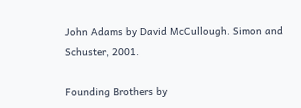John Adams by David McCullough. Simon and Schuster, 2001.

Founding Brothers by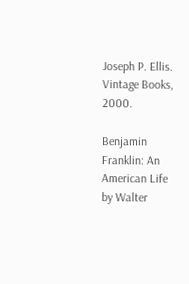Joseph P. Ellis. Vintage Books, 2000.

Benjamin Franklin: An American Life by Walter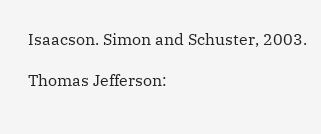Isaacson. Simon and Schuster, 2003.

Thomas Jefferson: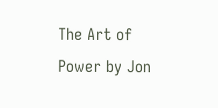The Art of Power by Jon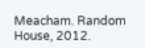Meacham. Random House, 2012.